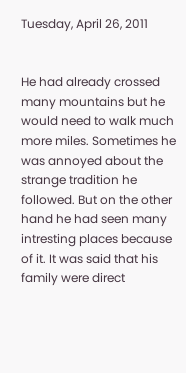Tuesday, April 26, 2011


He had already crossed many mountains but he would need to walk much more miles. Sometimes he was annoyed about the strange tradition he followed. But on the other hand he had seen many intresting places because of it. It was said that his family were direct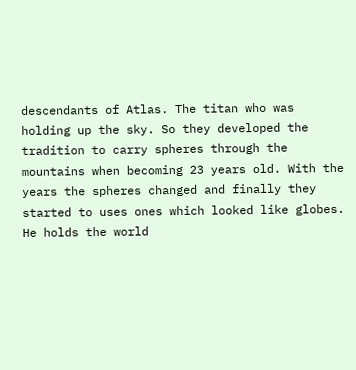descendants of Atlas. The titan who was holding up the sky. So they developed the tradition to carry spheres through the mountains when becoming 23 years old. With the years the spheres changed and finally they started to uses ones which looked like globes.
He holds the world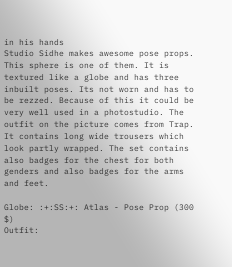in his hands
Studio Sidhe makes awesome pose props. This sphere is one of them. It is textured like a globe and has three inbuilt poses. Its not worn and has to be rezzed. Because of this it could be very well used in a photostudio. The outfit on the picture comes from Trap. It contains long wide trousers which look partly wrapped. The set contains also badges for the chest for both genders and also badges for the arms and feet.

Globe: :+:SS:+: Atlas - Pose Prop (300 $)
Outfit: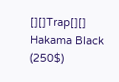[][]Trap[][] Hakama Black (250$)